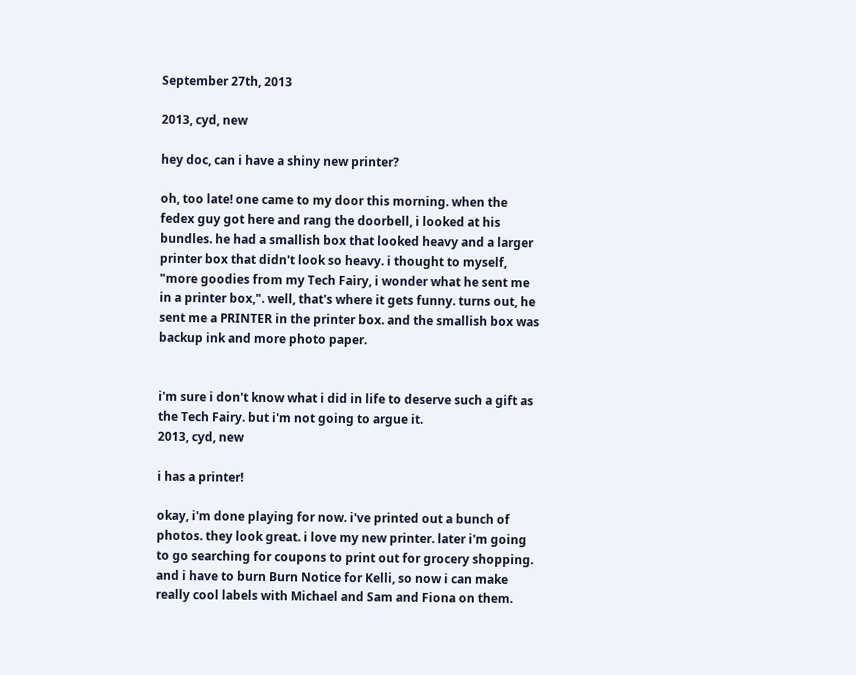September 27th, 2013

2013, cyd, new

hey doc, can i have a shiny new printer?

oh, too late! one came to my door this morning. when the fedex guy got here and rang the doorbell, i looked at his bundles. he had a smallish box that looked heavy and a larger printer box that didn't look so heavy. i thought to myself, "more goodies from my Tech Fairy, i wonder what he sent me in a printer box,". well, that's where it gets funny. turns out, he sent me a PRINTER in the printer box. and the smallish box was backup ink and more photo paper.


i'm sure i don't know what i did in life to deserve such a gift as the Tech Fairy. but i'm not going to argue it.
2013, cyd, new

i has a printer!

okay, i'm done playing for now. i've printed out a bunch of photos. they look great. i love my new printer. later i'm going to go searching for coupons to print out for grocery shopping. and i have to burn Burn Notice for Kelli, so now i can make really cool labels with Michael and Sam and Fiona on them.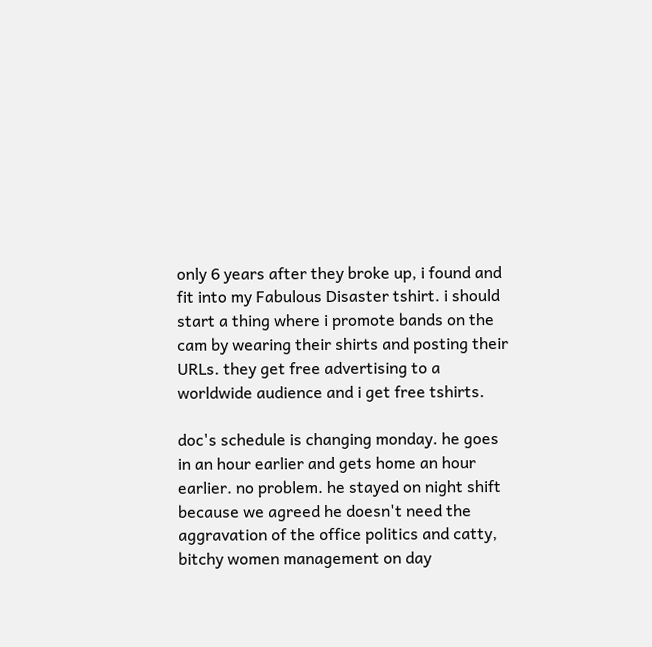only 6 years after they broke up, i found and fit into my Fabulous Disaster tshirt. i should start a thing where i promote bands on the cam by wearing their shirts and posting their URLs. they get free advertising to a worldwide audience and i get free tshirts.

doc's schedule is changing monday. he goes in an hour earlier and gets home an hour earlier. no problem. he stayed on night shift because we agreed he doesn't need the aggravation of the office politics and catty, bitchy women management on day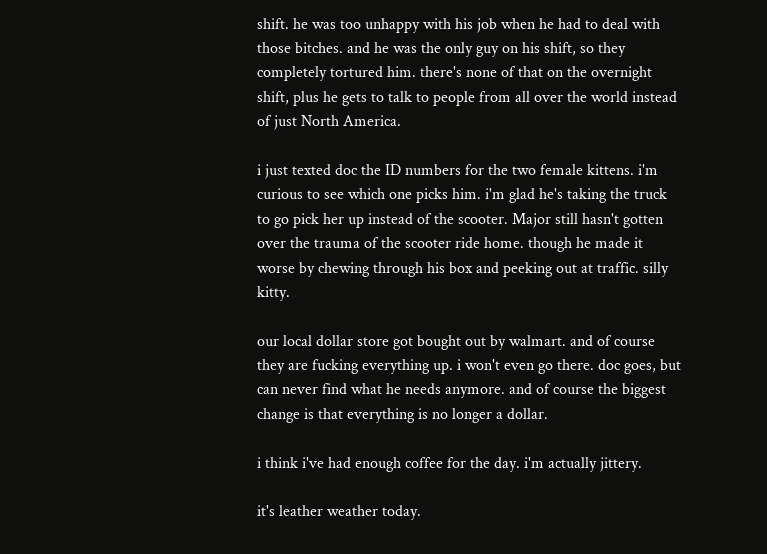shift. he was too unhappy with his job when he had to deal with those bitches. and he was the only guy on his shift, so they completely tortured him. there's none of that on the overnight shift, plus he gets to talk to people from all over the world instead of just North America.

i just texted doc the ID numbers for the two female kittens. i'm curious to see which one picks him. i'm glad he's taking the truck to go pick her up instead of the scooter. Major still hasn't gotten over the trauma of the scooter ride home. though he made it worse by chewing through his box and peeking out at traffic. silly kitty.

our local dollar store got bought out by walmart. and of course they are fucking everything up. i won't even go there. doc goes, but can never find what he needs anymore. and of course the biggest change is that everything is no longer a dollar.

i think i've had enough coffee for the day. i'm actually jittery.

it's leather weather today.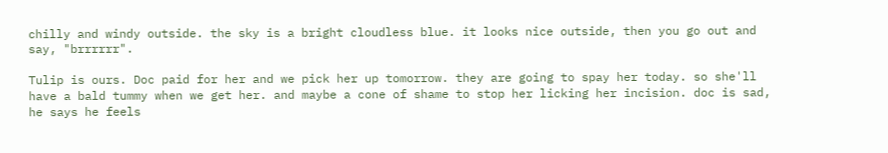chilly and windy outside. the sky is a bright cloudless blue. it looks nice outside, then you go out and say, "brrrrrr".

Tulip is ours. Doc paid for her and we pick her up tomorrow. they are going to spay her today. so she'll have a bald tummy when we get her. and maybe a cone of shame to stop her licking her incision. doc is sad, he says he feels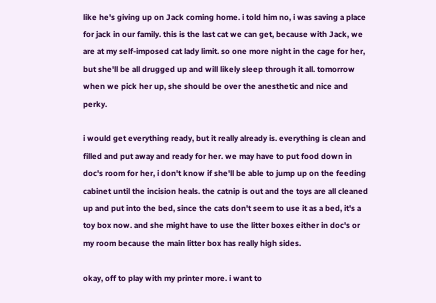like he's giving up on Jack coming home. i told him no, i was saving a place for jack in our family. this is the last cat we can get, because with Jack, we are at my self-imposed cat lady limit. so one more night in the cage for her, but she'll be all drugged up and will likely sleep through it all. tomorrow when we pick her up, she should be over the anesthetic and nice and perky.

i would get everything ready, but it really already is. everything is clean and filled and put away and ready for her. we may have to put food down in doc's room for her, i don't know if she'll be able to jump up on the feeding cabinet until the incision heals. the catnip is out and the toys are all cleaned up and put into the bed, since the cats don't seem to use it as a bed, it's a toy box now. and she might have to use the litter boxes either in doc's or my room because the main litter box has really high sides.

okay, off to play with my printer more. i want to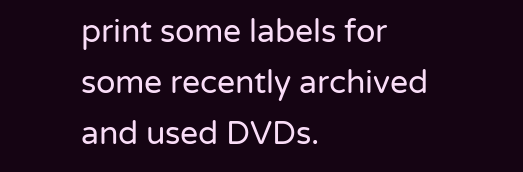print some labels for some recently archived and used DVDs.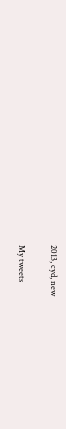2013, cyd, new

My tweets